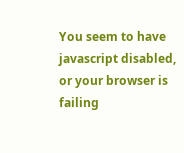You seem to have javascript disabled, or your browser is failing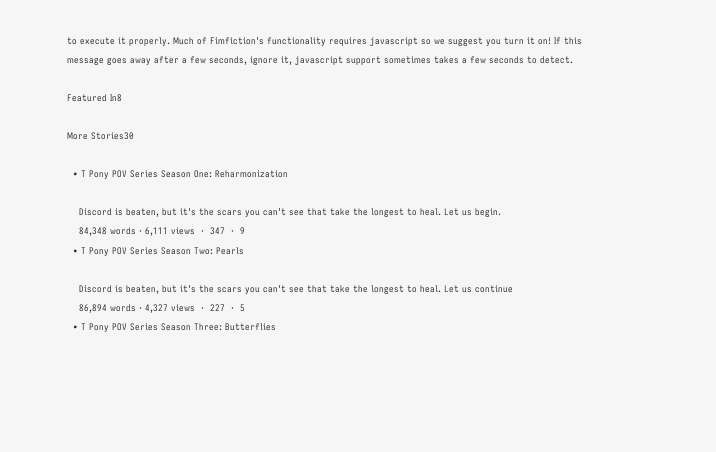to execute it properly. Much of Fimfiction's functionality requires javascript so we suggest you turn it on! If this message goes away after a few seconds, ignore it, javascript support sometimes takes a few seconds to detect.

Featured In8

More Stories30

  • T Pony POV Series Season One: Reharmonization

    Discord is beaten, but it's the scars you can't see that take the longest to heal. Let us begin.
    84,348 words · 6,111 views  ·  347  ·  9
  • T Pony POV Series Season Two: Pearls

    Discord is beaten, but it's the scars you can't see that take the longest to heal. Let us continue
    86,894 words · 4,327 views  ·  227  ·  5
  • T Pony POV Series Season Three: Butterflies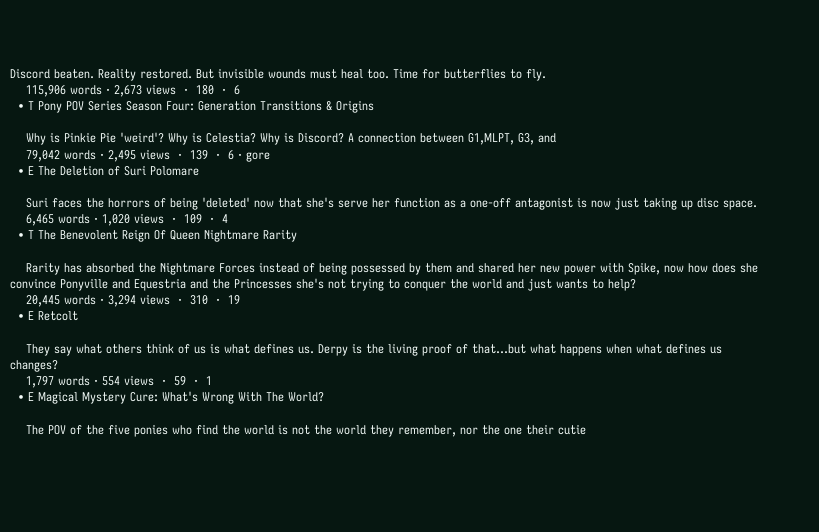Discord beaten. Reality restored. But invisible wounds must heal too. Time for butterflies to fly.
    115,906 words · 2,673 views  ·  180  ·  6
  • T Pony POV Series Season Four: Generation Transitions & Origins

    Why is Pinkie Pie 'weird'? Why is Celestia? Why is Discord? A connection between G1,MLPT, G3, and
    79,042 words · 2,495 views  ·  139  ·  6 · gore
  • E The Deletion of Suri Polomare

    Suri faces the horrors of being 'deleted' now that she's serve her function as a one-off antagonist is now just taking up disc space.
    6,465 words · 1,020 views  ·  109  ·  4
  • T The Benevolent Reign Of Queen Nightmare Rarity

    Rarity has absorbed the Nightmare Forces instead of being possessed by them and shared her new power with Spike, now how does she convince Ponyville and Equestria and the Princesses she's not trying to conquer the world and just wants to help?
    20,445 words · 3,294 views  ·  310  ·  19
  • E Retcolt

    They say what others think of us is what defines us. Derpy is the living proof of that...but what happens when what defines us changes?
    1,797 words · 554 views  ·  59  ·  1
  • E Magical Mystery Cure: What's Wrong With The World?

    The POV of the five ponies who find the world is not the world they remember, nor the one their cutie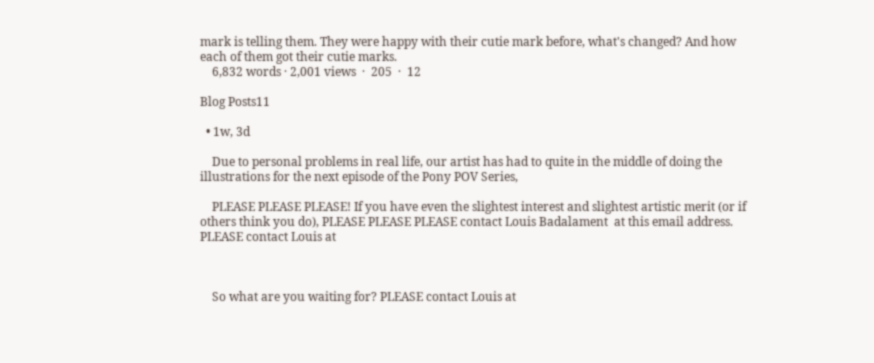mark is telling them. They were happy with their cutie mark before, what's changed? And how each of them got their cutie marks.
    6,832 words · 2,001 views  ·  205  ·  12

Blog Posts11

  • 1w, 3d

    Due to personal problems in real life, our artist has had to quite in the middle of doing the illustrations for the next episode of the Pony POV Series,

    PLEASE PLEASE PLEASE! If you have even the slightest interest and slightest artistic merit (or if others think you do), PLEASE PLEASE PLEASE contact Louis Badalament  at this email address. PLEASE contact Louis at



    So what are you waiting for? PLEASE contact Louis at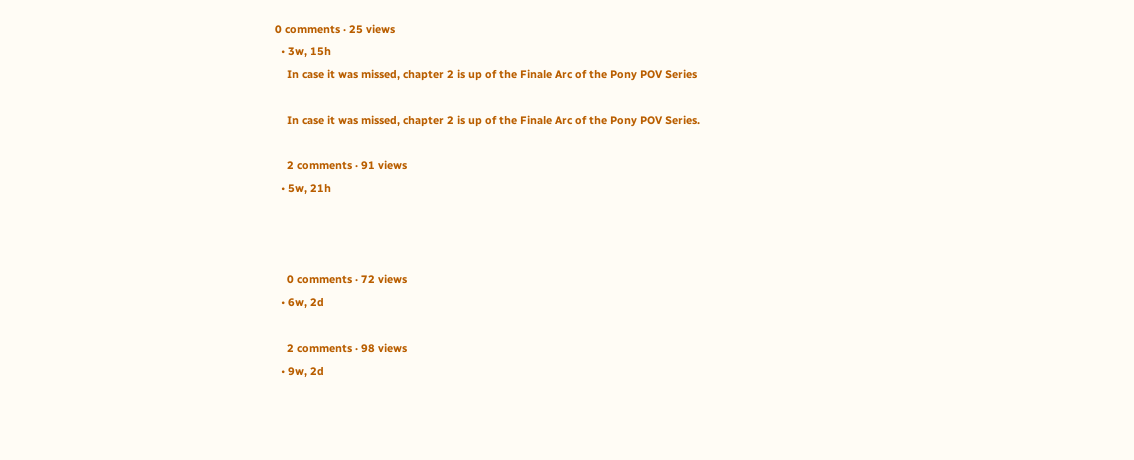0 comments · 25 views
  • 3w, 15h
    In case it was missed, chapter 2 is up of the Finale Arc of the Pony POV Series

    In case it was missed, chapter 2 is up of the Finale Arc of the Pony POV Series.

    2 comments · 91 views
  • 5w, 21h



    0 comments · 72 views
  • 6w, 2d

    2 comments · 98 views
  • 9w, 2d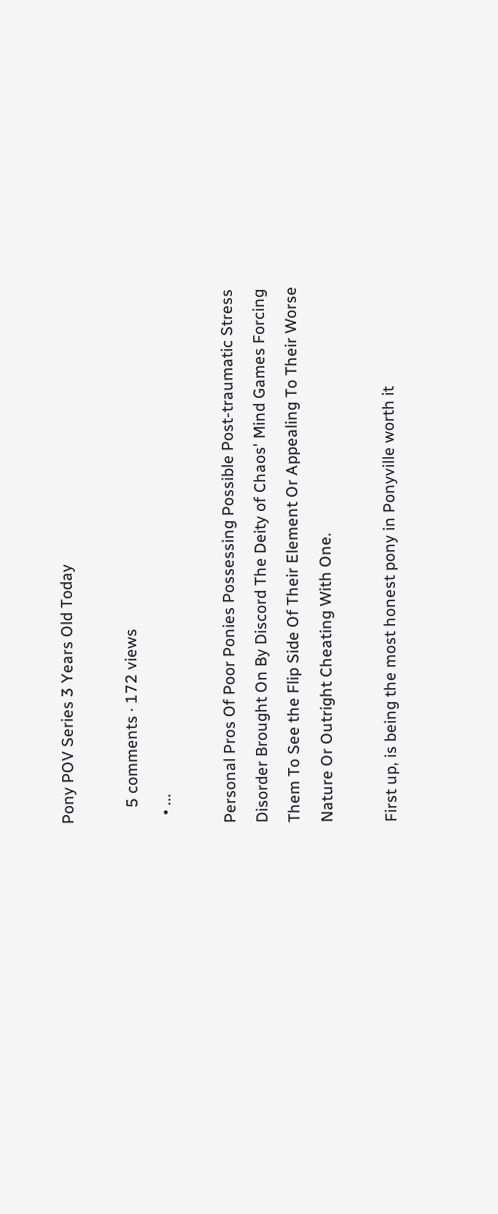Pony POV Series 3 Years Old Today

    5 comments · 172 views
  • ...

Personal Pros Of Poor Ponies Possessing Possible Post-traumatic Stress Disorder Brought On By Discord The Deity of Chaos' Mind Games Forcing Them To See the Flip Side Of Their Element Or Appealing To Their Worse Nature Or Outright Cheating With One.

First up, is being the most honest pony in Ponyville worth it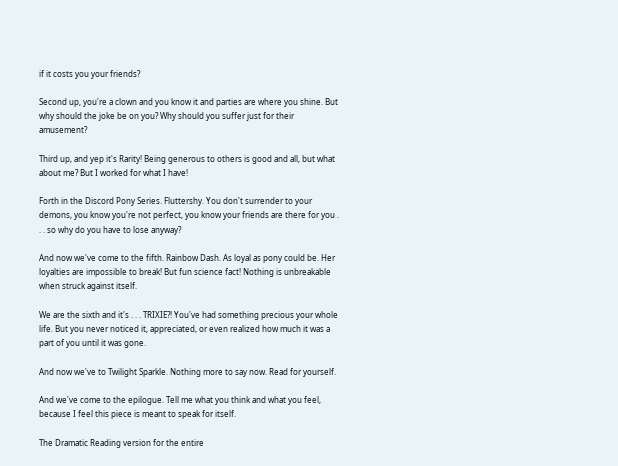if it costs you your friends?

Second up, you're a clown and you know it and parties are where you shine. But why should the joke be on you? Why should you suffer just for their amusement?

Third up, and yep it's Rarity! Being generous to others is good and all, but what about me? But I worked for what I have!

Forth in the Discord Pony Series. Fluttershy. You don't surrender to your demons, you know you're not perfect, you know your friends are there for you . . . so why do you have to lose anyway?

And now we've come to the fifth. Rainbow Dash. As loyal as pony could be. Her loyalties are impossible to break! But fun science fact! Nothing is unbreakable when struck against itself.

We are the sixth and it's . . . TRIXIE?! You've had something precious your whole life. But you never noticed it, appreciated, or even realized how much it was a part of you until it was gone.

And now we've to Twilight Sparkle. Nothing more to say now. Read for yourself.

And we've come to the epilogue. Tell me what you think and what you feel, because I feel this piece is meant to speak for itself.

The Dramatic Reading version for the entire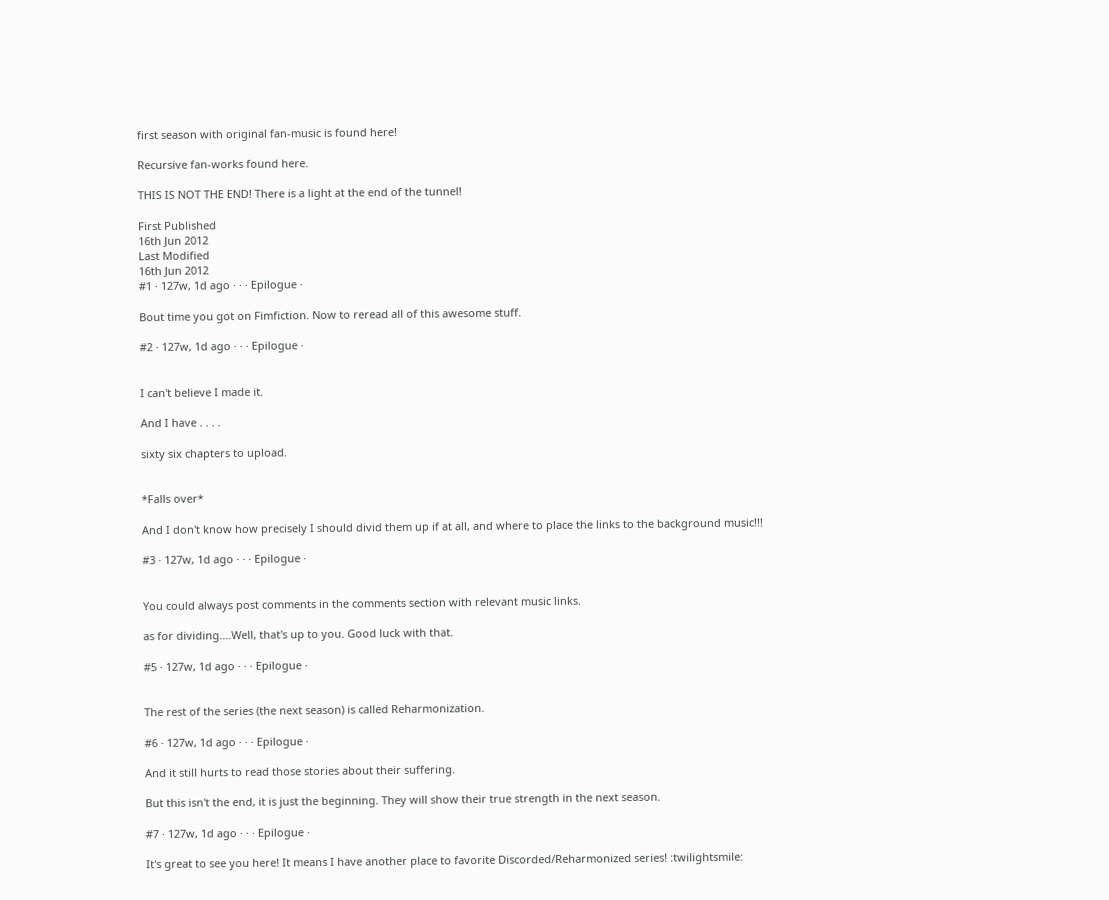first season with original fan-music is found here!

Recursive fan-works found here.

THIS IS NOT THE END! There is a light at the end of the tunnel!

First Published
16th Jun 2012
Last Modified
16th Jun 2012
#1 · 127w, 1d ago · · · Epilogue ·

Bout time you got on Fimfiction. Now to reread all of this awesome stuff.

#2 · 127w, 1d ago · · · Epilogue ·


I can't believe I made it.

And I have . . . .

sixty six chapters to upload.


*Falls over*

And I don't know how precisely I should divid them up if at all, and where to place the links to the background music!!!

#3 · 127w, 1d ago · · · Epilogue ·


You could always post comments in the comments section with relevant music links.

as for dividing....Well, that's up to you. Good luck with that.

#5 · 127w, 1d ago · · · Epilogue ·


The rest of the series (the next season) is called Reharmonization.

#6 · 127w, 1d ago · · · Epilogue ·

And it still hurts to read those stories about their suffering.

But this isn't the end, it is just the beginning. They will show their true strength in the next season.

#7 · 127w, 1d ago · · · Epilogue ·

It's great to see you here! It means I have another place to favorite Discorded/Reharmonized series! :twilightsmile: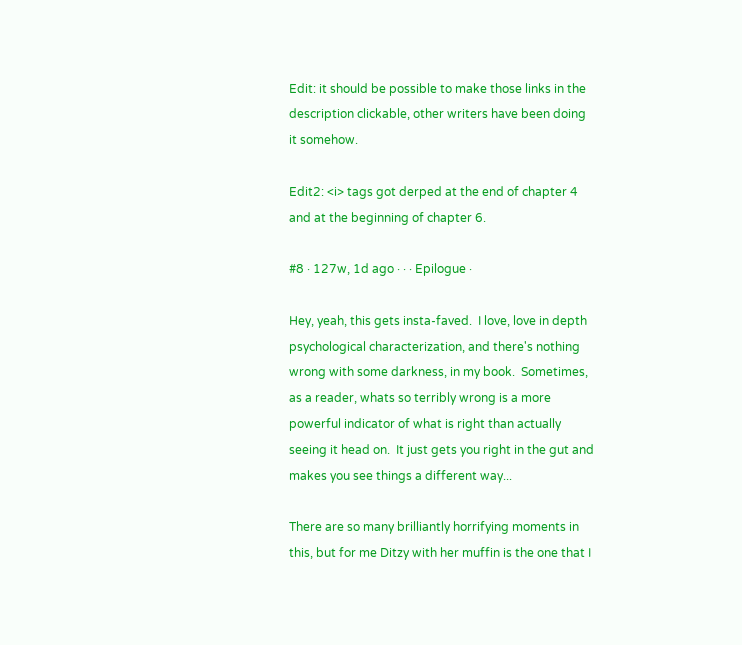Edit: it should be possible to make those links in the description clickable, other writers have been doing it somehow.

Edit2: <i> tags got derped at the end of chapter 4 and at the beginning of chapter 6.

#8 · 127w, 1d ago · · · Epilogue ·

Hey, yeah, this gets insta-faved.  I love, love in depth psychological characterization, and there's nothing wrong with some darkness, in my book.  Sometimes, as a reader, whats so terribly wrong is a more powerful indicator of what is right than actually seeing it head on.  It just gets you right in the gut and makes you see things a different way...

There are so many brilliantly horrifying moments in this, but for me Ditzy with her muffin is the one that I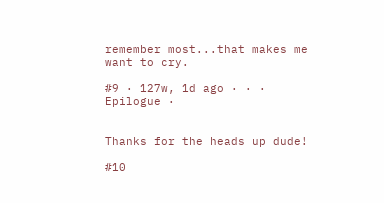remember most...that makes me want to cry.

#9 · 127w, 1d ago · · · Epilogue ·


Thanks for the heads up dude!

#10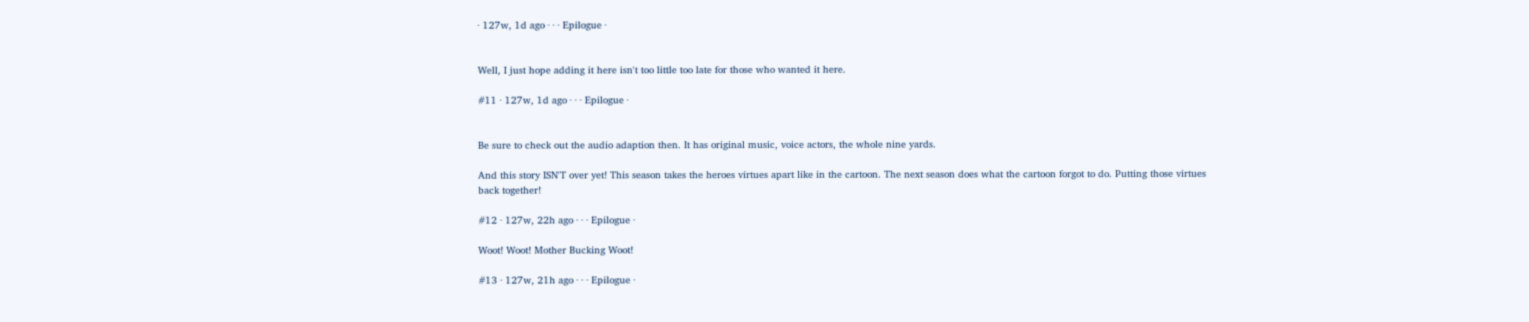· 127w, 1d ago · · · Epilogue ·


Well, I just hope adding it here isn't too little too late for those who wanted it here.

#11 · 127w, 1d ago · · · Epilogue ·


Be sure to check out the audio adaption then. It has original music, voice actors, the whole nine yards.

And this story ISN'T over yet! This season takes the heroes virtues apart like in the cartoon. The next season does what the cartoon forgot to do. Putting those virtues back together!

#12 · 127w, 22h ago · · · Epilogue ·

Woot! Woot! Mother Bucking Woot!

#13 · 127w, 21h ago · · · Epilogue ·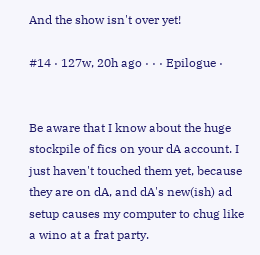And the show isn't over yet!

#14 · 127w, 20h ago · · · Epilogue ·


Be aware that I know about the huge stockpile of fics on your dA account. I just haven't touched them yet, because they are on dA, and dA's new(ish) ad setup causes my computer to chug like a wino at a frat party.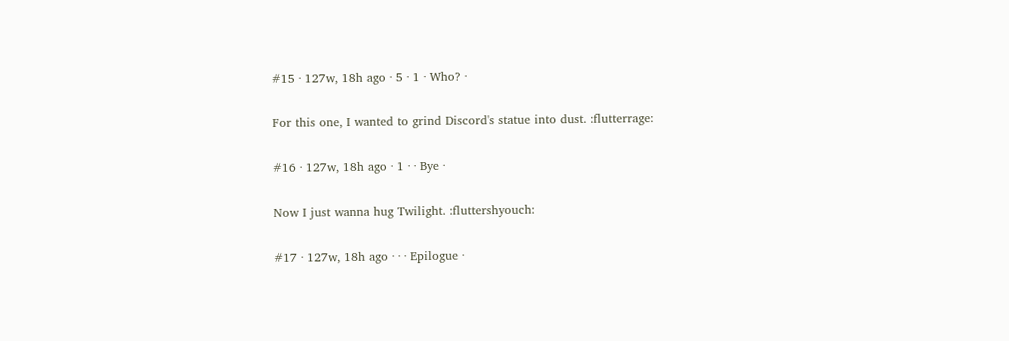#15 · 127w, 18h ago · 5 · 1 · Who? ·

For this one, I wanted to grind Discord's statue into dust. :flutterrage:

#16 · 127w, 18h ago · 1 · · Bye ·

Now I just wanna hug Twilight. :fluttershyouch:

#17 · 127w, 18h ago · · · Epilogue ·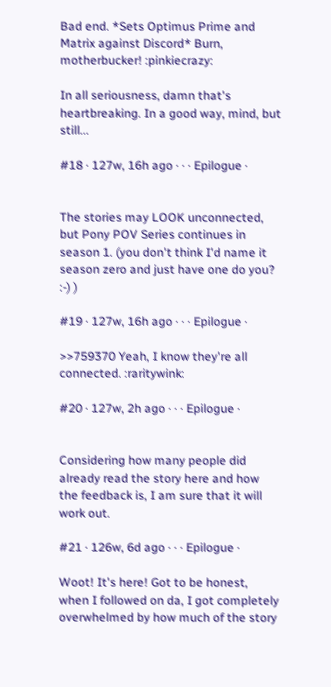Bad end. *Sets Optimus Prime and Matrix against Discord* Burn, motherbucker! :pinkiecrazy:

In all seriousness, damn that's heartbreaking. In a good way, mind, but still...

#18 · 127w, 16h ago · · · Epilogue ·


The stories may LOOK unconnected, but Pony POV Series continues in season 1. (you don't think I'd name it season zero and just have one do you? :-) )

#19 · 127w, 16h ago · · · Epilogue ·

>>759370 Yeah, I know they're all connected. :raritywink:

#20 · 127w, 2h ago · · · Epilogue ·


Considering how many people did already read the story here and how the feedback is, I am sure that it will work out.

#21 · 126w, 6d ago · · · Epilogue ·

Woot! It's here! Got to be honest, when I followed on da, I got completely overwhelmed by how much of the story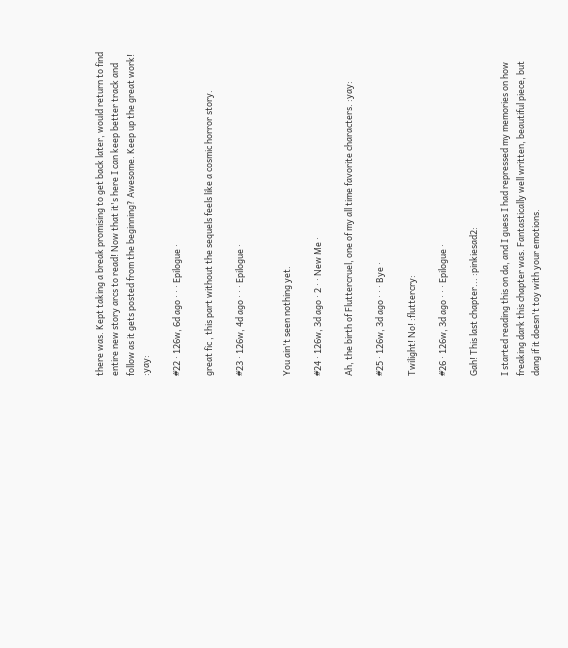there was. Kept taking a break promising to get back later, would return to find entire new story arcs to read! Now that it's here I can keep better track and follow as it gets posted from the beginning? Awesome. Keep up the great work! :yay:

#22 · 126w, 6d ago · · · Epilogue ·

great fic , this part without the sequels feels like a cosmic horror story.

#23 · 126w, 4d ago · · · Epilogue ·


You ain't seen nothing yet.

#24 · 126w, 3d ago · 2 · · New Me ·

Ah, the birth of Fluttercruel, one of my all time favorite characters. :yay:

#25 · 126w, 3d ago · · · Bye ·

Twilight! No! :fluttercry:

#26 · 126w, 3d ago · · · Epilogue ·

Gah! This last chapter... :pinkiesad2:

I started reading this on da, and I guess I had repressed my memories on how freaking dark this chapter was. Fantastically well written, beautiful piece, but dang if it doesn't toy with your emotions.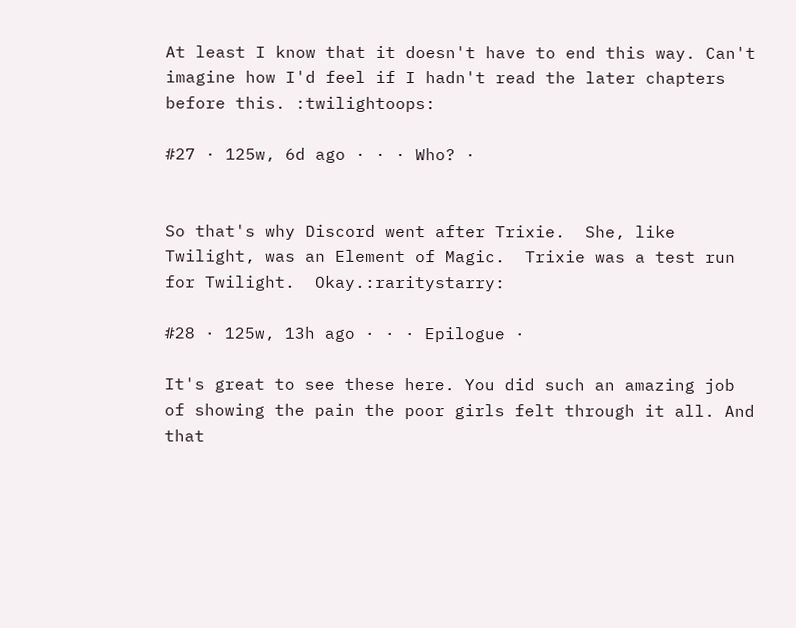At least I know that it doesn't have to end this way. Can't imagine how I'd feel if I hadn't read the later chapters before this. :twilightoops:

#27 · 125w, 6d ago · · · Who? ·


So that's why Discord went after Trixie.  She, like Twilight, was an Element of Magic.  Trixie was a test run for Twilight.  Okay.:raritystarry:

#28 · 125w, 13h ago · · · Epilogue ·

It's great to see these here. You did such an amazing job of showing the pain the poor girls felt through it all. And that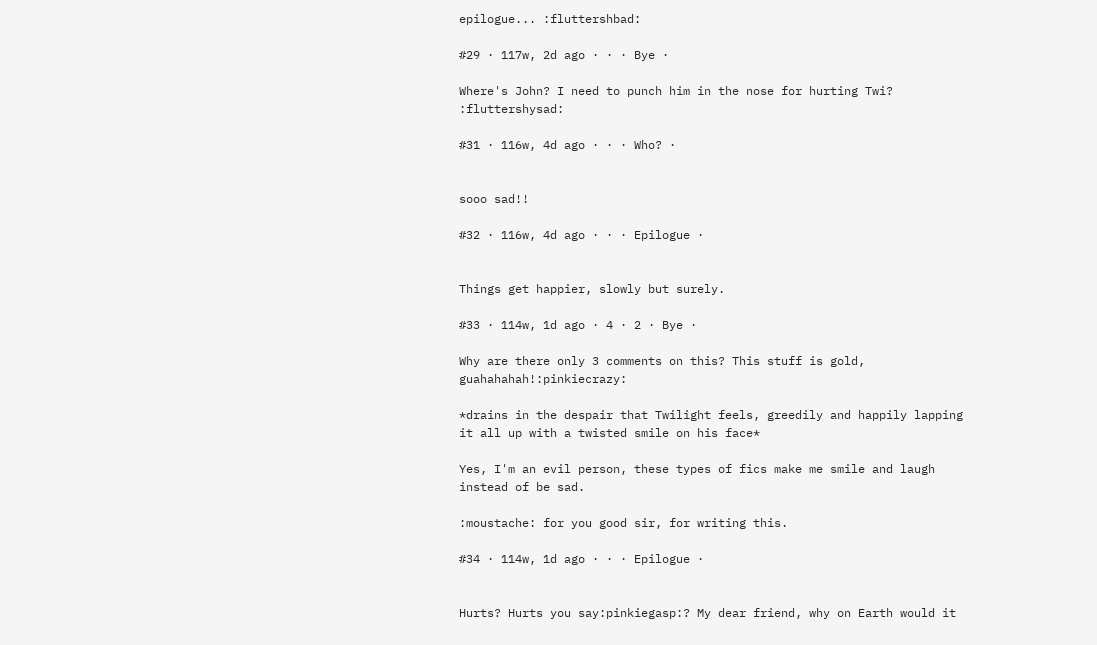epilogue... :fluttershbad:

#29 · 117w, 2d ago · · · Bye ·

Where's John? I need to punch him in the nose for hurting Twi? :fluttershysad:

#31 · 116w, 4d ago · · · Who? ·


sooo sad!!

#32 · 116w, 4d ago · · · Epilogue ·


Things get happier, slowly but surely.

#33 · 114w, 1d ago · 4 · 2 · Bye ·

Why are there only 3 comments on this? This stuff is gold, guahahahah!:pinkiecrazy:

*drains in the despair that Twilight feels, greedily and happily lapping it all up with a twisted smile on his face*

Yes, I'm an evil person, these types of fics make me smile and laugh instead of be sad.

:moustache: for you good sir, for writing this.

#34 · 114w, 1d ago · · · Epilogue ·


Hurts? Hurts you say:pinkiegasp:? My dear friend, why on Earth would it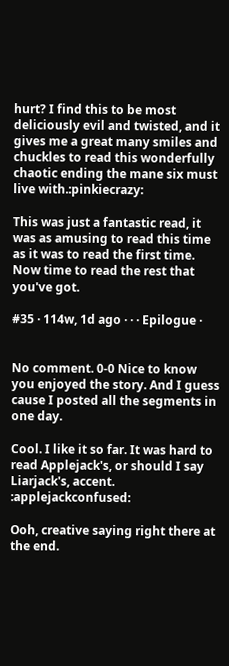hurt? I find this to be most deliciously evil and twisted, and it gives me a great many smiles and chuckles to read this wonderfully chaotic ending the mane six must live with.:pinkiecrazy:

This was just a fantastic read, it was as amusing to read this time as it was to read the first time. Now time to read the rest that you've got.

#35 · 114w, 1d ago · · · Epilogue ·


No comment. 0-0 Nice to know you enjoyed the story. And I guess cause I posted all the segments in one day.

Cool. I like it so far. It was hard to read Applejack's, or should I say Liarjack's, accent. :applejackconfused:

Ooh, creative saying right there at the end.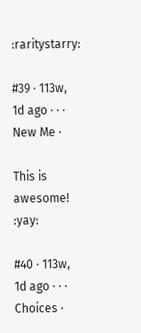:raritystarry:

#39 · 113w, 1d ago · · · New Me ·

This is awesome! :yay:

#40 · 113w, 1d ago · · · Choices ·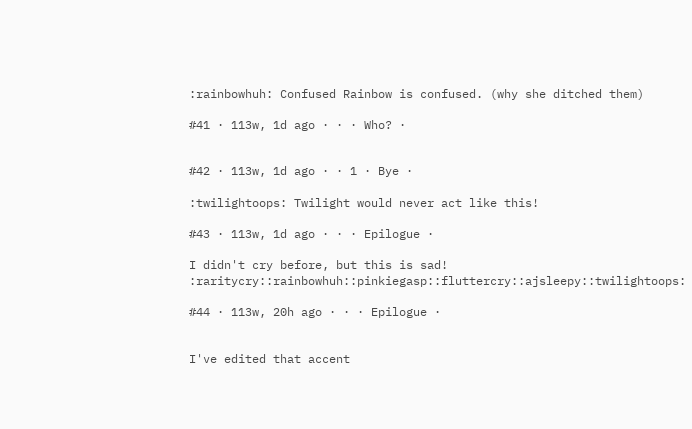:rainbowhuh: Confused Rainbow is confused. (why she ditched them)

#41 · 113w, 1d ago · · · Who? ·


#42 · 113w, 1d ago · · 1 · Bye ·

:twilightoops: Twilight would never act like this!

#43 · 113w, 1d ago · · · Epilogue ·

I didn't cry before, but this is sad! :raritycry::rainbowhuh::pinkiegasp::fluttercry::ajsleepy::twilightoops:

#44 · 113w, 20h ago · · · Epilogue ·


I've edited that accent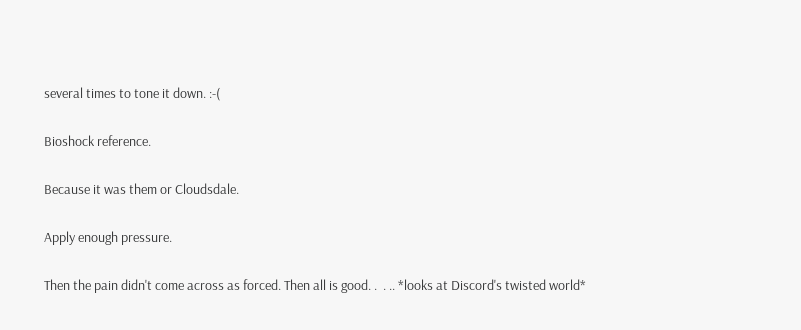several times to tone it down. :-(


Bioshock reference.


Because it was them or Cloudsdale.


Apply enough pressure.


Then the pain didn't come across as forced. Then all is good. .  . .. *looks at Discord's twisted world*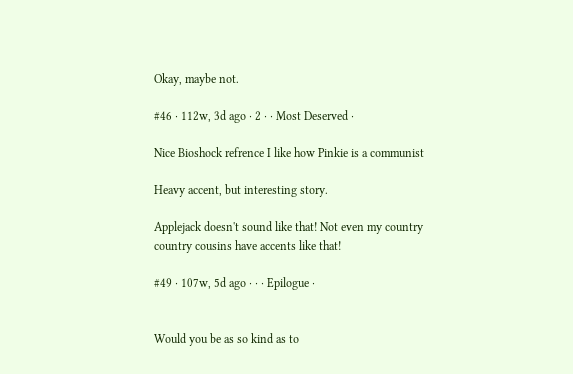Okay, maybe not.

#46 · 112w, 3d ago · 2 · · Most Deserved ·

Nice Bioshock refrence I like how Pinkie is a communist

Heavy accent, but interesting story.

Applejack doesn't sound like that! Not even my country country cousins have accents like that!

#49 · 107w, 5d ago · · · Epilogue ·


Would you be as so kind as to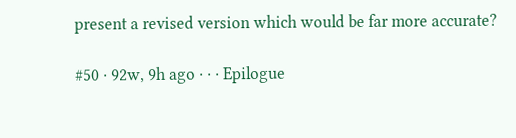present a revised version which would be far more accurate?

#50 · 92w, 9h ago · · · Epilogue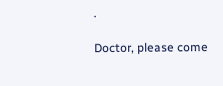·

Doctor, please come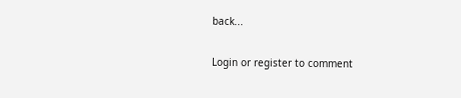back...

Login or register to comment